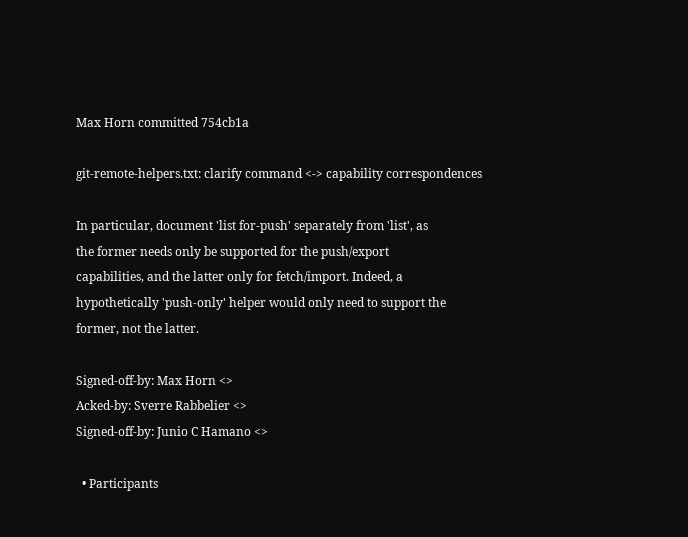Max Horn committed 754cb1a

git-remote-helpers.txt: clarify command <-> capability correspondences

In particular, document 'list for-push' separately from 'list', as
the former needs only be supported for the push/export
capabilities, and the latter only for fetch/import. Indeed, a
hypothetically 'push-only' helper would only need to support the
former, not the latter.

Signed-off-by: Max Horn <>
Acked-by: Sverre Rabbelier <>
Signed-off-by: Junio C Hamano <>

  • Participants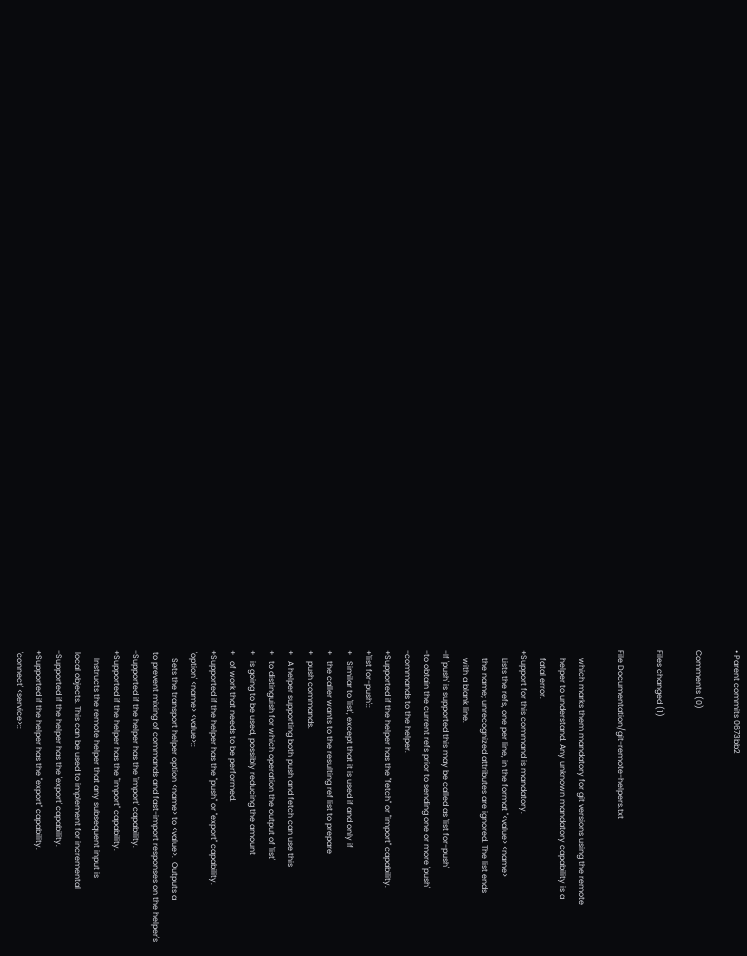• Parent commits 0673bb2

Comments (0)

Files changed (1)

File Documentation/git-remote-helpers.txt

    which marks them mandatory for git versions using the remote
    helper to understand. Any unknown mandatory capability is a
    fatal error.
+Support for this command is mandatory.
    Lists the refs, one per line, in the format "<value> <name>
    the name; unrecognized attributes are ignored. The list ends
    with a blank line.
-If 'push' is supported this may be called as 'list for-push'
-to obtain the current refs prior to sending one or more 'push'
-commands to the helper.
+Supported if the helper has the "fetch" or "import" capability.
+'list for-push'::
+   Similar to 'list', except that it is used if and only if
+   the caller wants to the resulting ref list to prepare
+   push commands.
+   A helper supporting both push and fetch can use this
+   to distinguish for which operation the output of 'list'
+   is going to be used, possibly reducing the amount
+   of work that needs to be performed.
+Supported if the helper has the "push" or "export" capability.
 'option' <name> <value>::
    Sets the transport helper option <name> to <value>.  Outputs a
 to prevent mixing of commands and fast-import responses on the helper's
-Supported if the helper has the 'import' capability.
+Supported if the helper has the "import" capability.
    Instructs the remote helper that any subsequent input is
 local objects. This can be used to implement for incremental
-Supported if the helper has the 'export' capability.
+Supported if the helper has the "export" capability.
 'connect' <service>::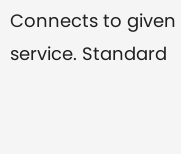Connects to given service. Standard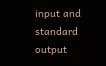input and standard output